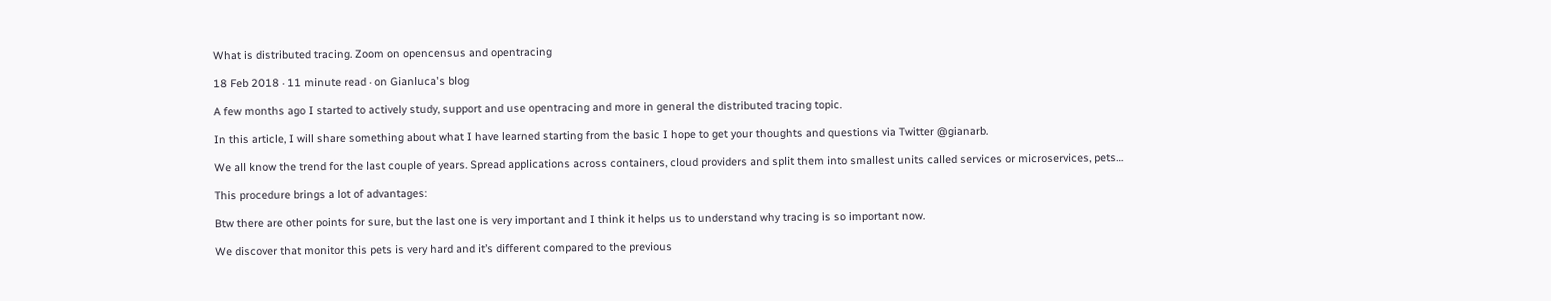What is distributed tracing. Zoom on opencensus and opentracing

18 Feb 2018 · 11 minute read · on Gianluca's blog

A few months ago I started to actively study, support and use opentracing and more in general the distributed tracing topic.

In this article, I will share something about what I have learned starting from the basic I hope to get your thoughts and questions via Twitter @gianarb.

We all know the trend for the last couple of years. Spread applications across containers, cloud providers and split them into smallest units called services or microservices, pets…

This procedure brings a lot of advantages:

Btw there are other points for sure, but the last one is very important and I think it helps us to understand why tracing is so important now.

We discover that monitor this pets is very hard and it’s different compared to the previous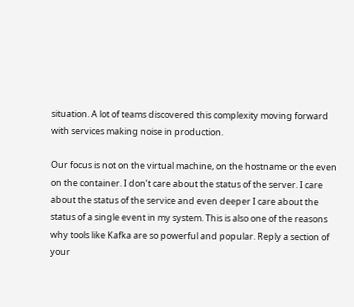situation. A lot of teams discovered this complexity moving forward with services making noise in production.

Our focus is not on the virtual machine, on the hostname or the even on the container. I don’t care about the status of the server. I care about the status of the service and even deeper I care about the status of a single event in my system. This is also one of the reasons why tools like Kafka are so powerful and popular. Reply a section of your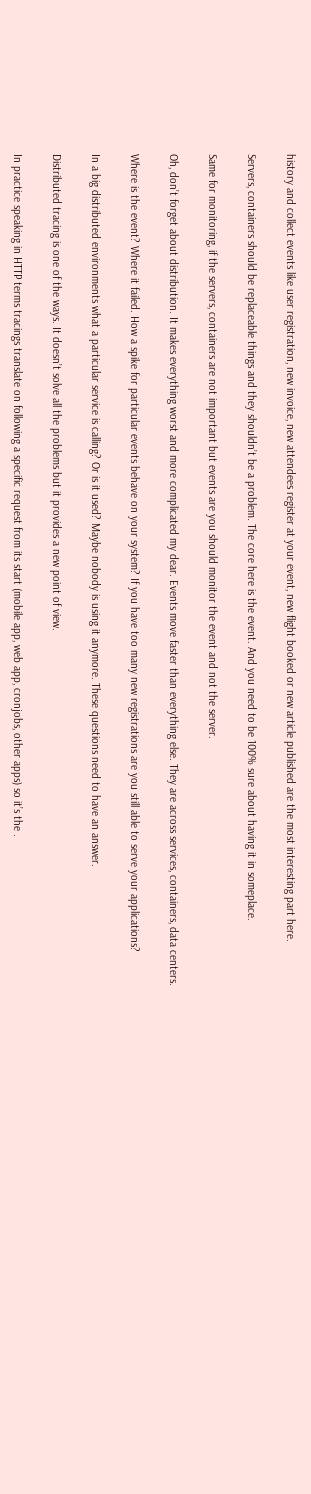history and collect events like user registration, new invoice, new attendees register at your event, new flight booked or new article published are the most interesting part here.

Servers, containers should be replaceable things and they shouldn’t be a problem. The core here is the event. And you need to be 100% sure about having it in someplace.

Same for monitoring, if the servers, containers are not important but events are you should monitor the event and not the server.

Oh, don’t forget about distribution. It makes everything worst and more complicated my dear. Events move faster than everything else. They are across services, containers, data centers.

Where is the event? Where it failed. How a spike for particular events behave on your system? If you have too many new registrations are you still able to serve your applications?

In a big distributed environments what a particular service is calling? Or is it used? Maybe nobody is using it anymore. These questions need to have an answer.

Distributed tracing is one of the ways. It doesn’t solve all the problems but it provides a new point of view.

In practice speaking in HTTP terms tracings translate on following a specific request from its start (mobile app, web app, cronjobs, other apps) so it’s the .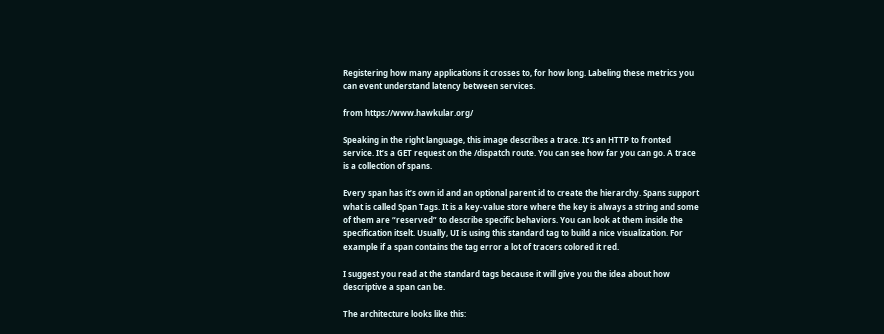Registering how many applications it crosses to, for how long. Labeling these metrics you can event understand latency between services.

from https://www.hawkular.org/

Speaking in the right language, this image describes a trace. It’s an HTTP to fronted service. It’s a GET request on the /dispatch route. You can see how far you can go. A trace is a collection of spans.

Every span has it’s own id and an optional parent id to create the hierarchy. Spans support what is called Span Tags. It is a key-value store where the key is always a string and some of them are “reserved” to describe specific behaviors. You can look at them inside the specification itselt. Usually, UI is using this standard tag to build a nice visualization. For example if a span contains the tag error a lot of tracers colored it red.

I suggest you read at the standard tags because it will give you the idea about how descriptive a span can be.

The architecture looks like this: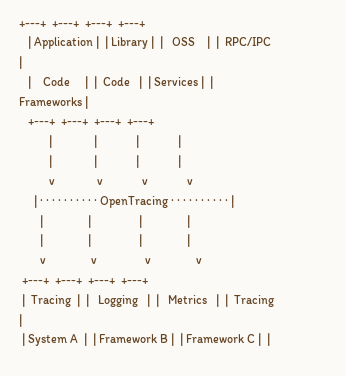+---+  +---+  +---+  +---+
   | Application |  | Library |  |   OSS    |  |  RPC/IPC   |
   |    Code     |  |  Code   |  | Services |  | Frameworks |
   +---+  +---+  +---+  +---+
          |              |             |             |
          |              |             |             |
          v              v             v             v
     | · · · · · · · · · · OpenTracing · · · · · · · · · · |
       |               |                |               |
       |               |                |               |
       v               v                v               v
 +---+  +---+  +---+  +---+
 |  Tracing  |  |   Logging   |  |   Metrics   |  |  Tracing  |
 | System A  |  | Framework B |  | Framework C |  |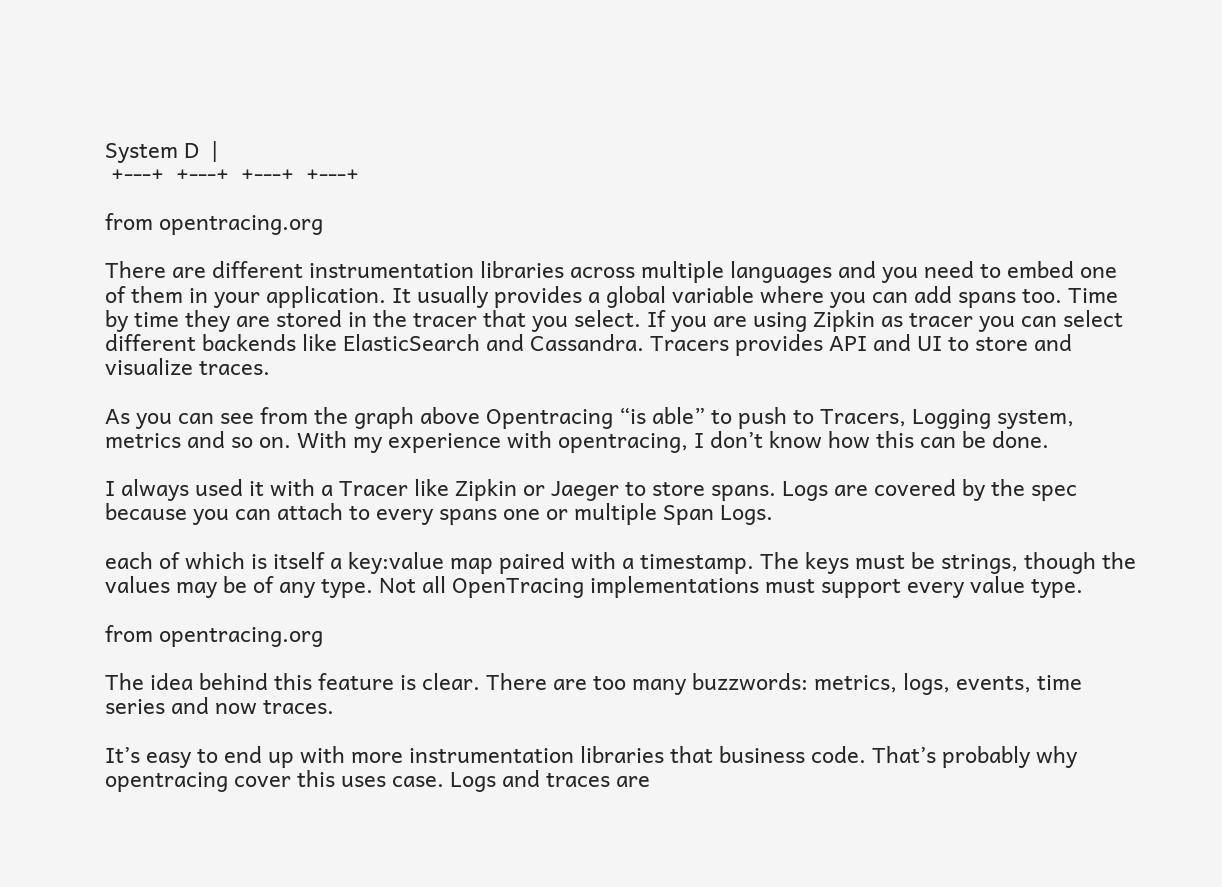System D  |
 +---+  +---+  +---+  +---+

from opentracing.org

There are different instrumentation libraries across multiple languages and you need to embed one of them in your application. It usually provides a global variable where you can add spans too. Time by time they are stored in the tracer that you select. If you are using Zipkin as tracer you can select different backends like ElasticSearch and Cassandra. Tracers provides API and UI to store and visualize traces.

As you can see from the graph above Opentracing “is able” to push to Tracers, Logging system, metrics and so on. With my experience with opentracing, I don’t know how this can be done.

I always used it with a Tracer like Zipkin or Jaeger to store spans. Logs are covered by the spec because you can attach to every spans one or multiple Span Logs.

each of which is itself a key:value map paired with a timestamp. The keys must be strings, though the values may be of any type. Not all OpenTracing implementations must support every value type.

from opentracing.org

The idea behind this feature is clear. There are too many buzzwords: metrics, logs, events, time series and now traces.

It’s easy to end up with more instrumentation libraries that business code. That’s probably why opentracing cover this uses case. Logs and traces are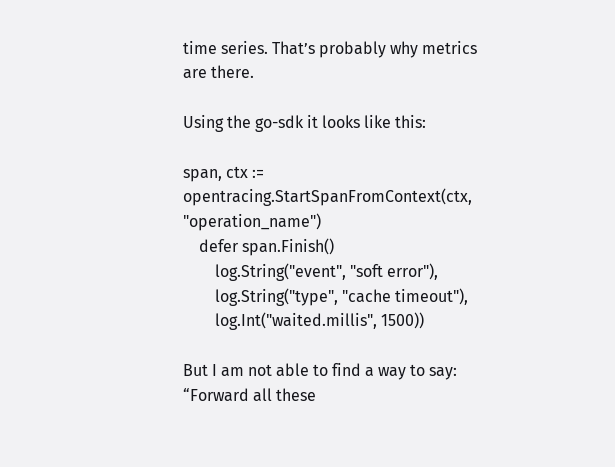time series. That’s probably why metrics are there.

Using the go-sdk it looks like this:

span, ctx := opentracing.StartSpanFromContext(ctx, "operation_name")
    defer span.Finish()
        log.String("event", "soft error"),
        log.String("type", "cache timeout"),
        log.Int("waited.millis", 1500))

But I am not able to find a way to say: “Forward all these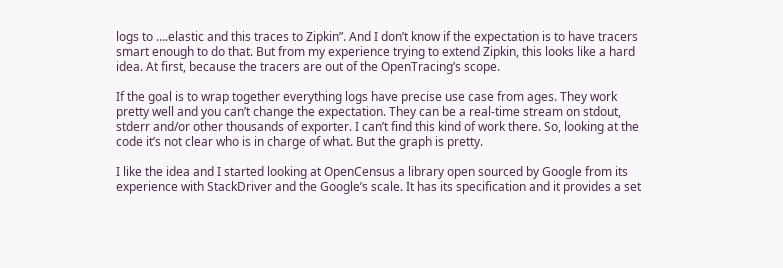logs to ….elastic and this traces to Zipkin”. And I don’t know if the expectation is to have tracers smart enough to do that. But from my experience trying to extend Zipkin, this looks like a hard idea. At first, because the tracers are out of the OpenTracing’s scope.

If the goal is to wrap together everything logs have precise use case from ages. They work pretty well and you can’t change the expectation. They can be a real-time stream on stdout, stderr and/or other thousands of exporter. I can’t find this kind of work there. So, looking at the code it’s not clear who is in charge of what. But the graph is pretty.

I like the idea and I started looking at OpenCensus a library open sourced by Google from its experience with StackDriver and the Google’s scale. It has its specification and it provides a set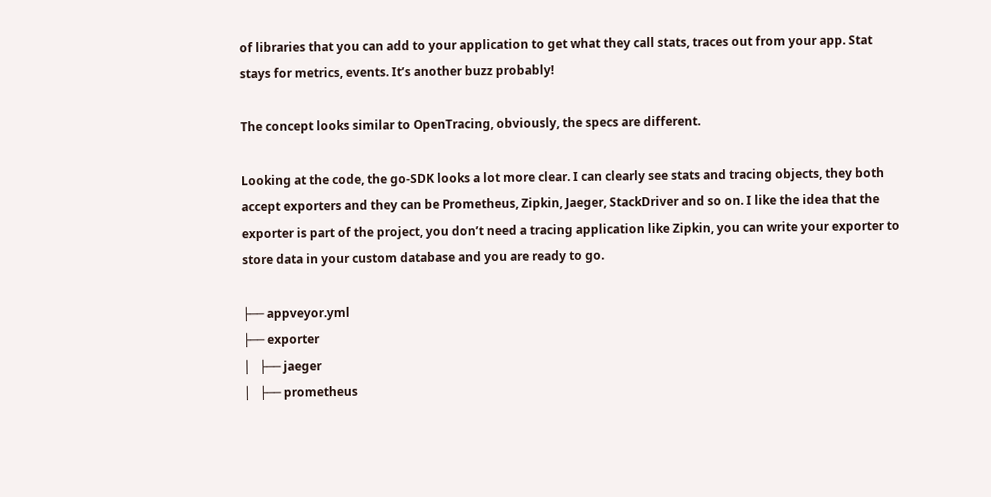of libraries that you can add to your application to get what they call stats, traces out from your app. Stat stays for metrics, events. It’s another buzz probably!

The concept looks similar to OpenTracing, obviously, the specs are different.

Looking at the code, the go-SDK looks a lot more clear. I can clearly see stats and tracing objects, they both accept exporters and they can be Prometheus, Zipkin, Jaeger, StackDriver and so on. I like the idea that the exporter is part of the project, you don’t need a tracing application like Zipkin, you can write your exporter to store data in your custom database and you are ready to go.

├── appveyor.yml
├── exporter
│   ├── jaeger
│   ├── prometheus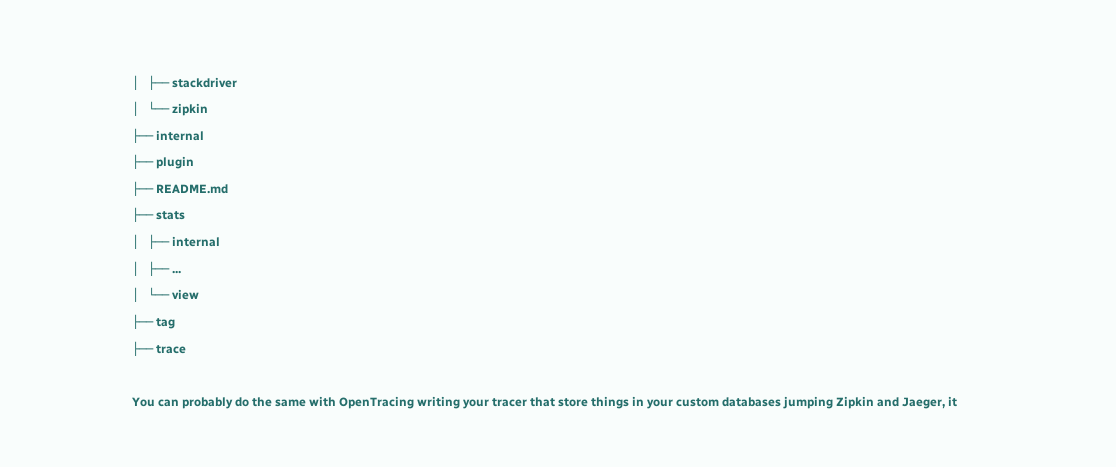│   ├── stackdriver
│   └── zipkin
├── internal
├── plugin
├── README.md
├── stats
│   ├── internal
│   ├── ...
│   └── view
├── tag
├── trace

You can probably do the same with OpenTracing writing your tracer that store things in your custom databases jumping Zipkin and Jaeger, it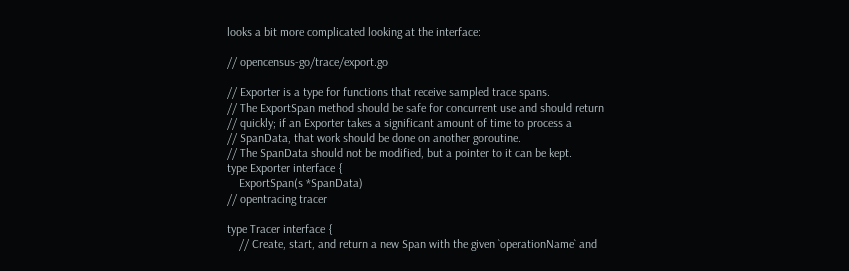looks a bit more complicated looking at the interface:

// opencensus-go/trace/export.go

// Exporter is a type for functions that receive sampled trace spans.
// The ExportSpan method should be safe for concurrent use and should return
// quickly; if an Exporter takes a significant amount of time to process a
// SpanData, that work should be done on another goroutine.
// The SpanData should not be modified, but a pointer to it can be kept.
type Exporter interface {
    ExportSpan(s *SpanData)
// opentracing tracer

type Tracer interface {
    // Create, start, and return a new Span with the given `operationName` and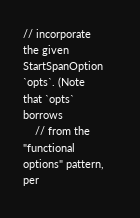// incorporate the given StartSpanOption `opts`. (Note that `opts` borrows
    // from the "functional options" pattern, per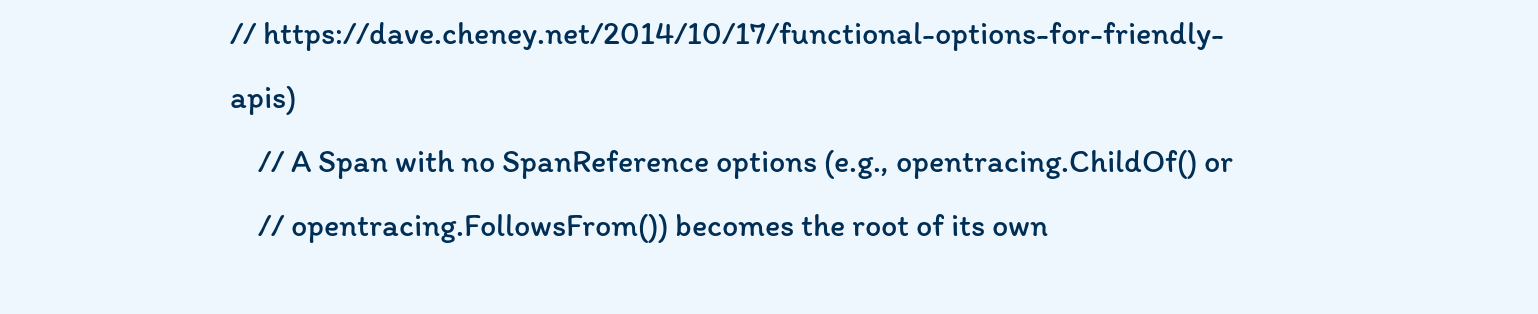// https://dave.cheney.net/2014/10/17/functional-options-for-friendly-apis)
    // A Span with no SpanReference options (e.g., opentracing.ChildOf() or
    // opentracing.FollowsFrom()) becomes the root of its own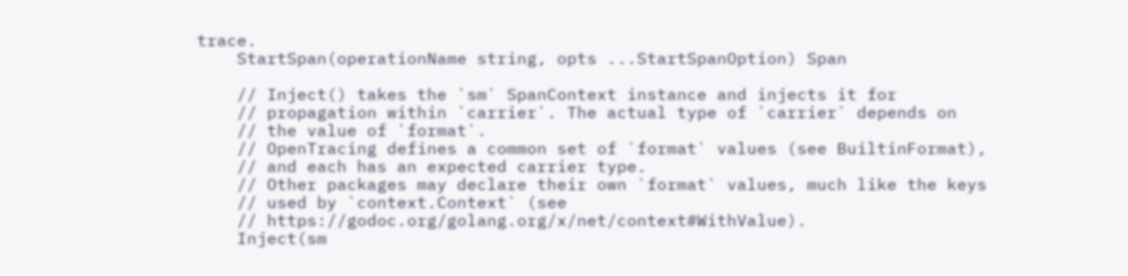trace.
    StartSpan(operationName string, opts ...StartSpanOption) Span

    // Inject() takes the `sm` SpanContext instance and injects it for
    // propagation within `carrier`. The actual type of `carrier` depends on
    // the value of `format`.
    // OpenTracing defines a common set of `format` values (see BuiltinFormat),
    // and each has an expected carrier type.
    // Other packages may declare their own `format` values, much like the keys
    // used by `context.Context` (see
    // https://godoc.org/golang.org/x/net/context#WithValue).
    Inject(sm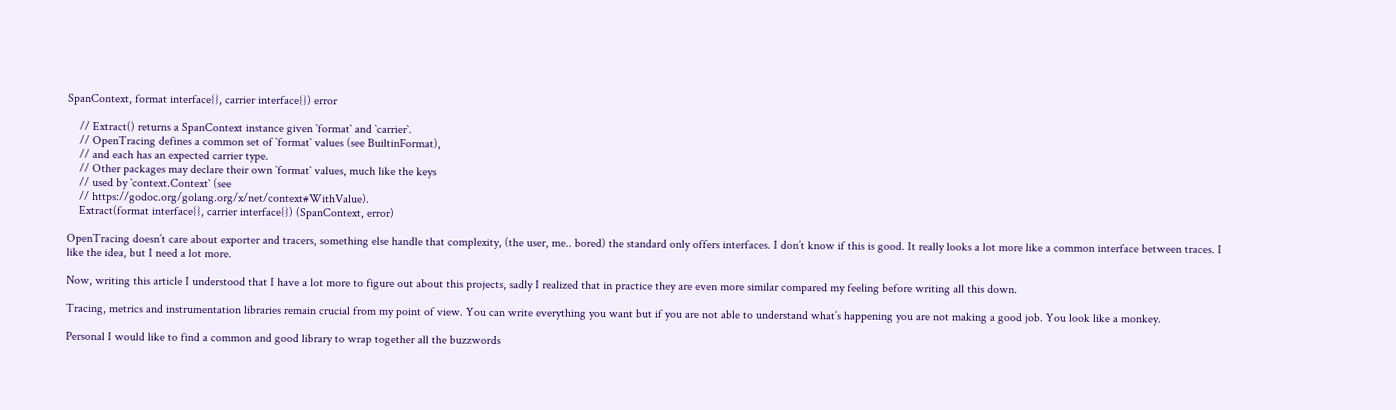SpanContext, format interface{}, carrier interface{}) error

    // Extract() returns a SpanContext instance given `format` and `carrier`.
    // OpenTracing defines a common set of `format` values (see BuiltinFormat),
    // and each has an expected carrier type.
    // Other packages may declare their own `format` values, much like the keys
    // used by `context.Context` (see
    // https://godoc.org/golang.org/x/net/context#WithValue).
    Extract(format interface{}, carrier interface{}) (SpanContext, error)

OpenTracing doesn’t care about exporter and tracers, something else handle that complexity, (the user, me.. bored) the standard only offers interfaces. I don’t know if this is good. It really looks a lot more like a common interface between traces. I like the idea, but I need a lot more.

Now, writing this article I understood that I have a lot more to figure out about this projects, sadly I realized that in practice they are even more similar compared my feeling before writing all this down.

Tracing, metrics and instrumentation libraries remain crucial from my point of view. You can write everything you want but if you are not able to understand what’s happening you are not making a good job. You look like a monkey.

Personal I would like to find a common and good library to wrap together all the buzzwords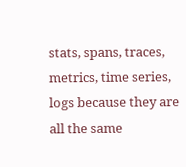stats, spans, traces, metrics, time series, logs because they are all the same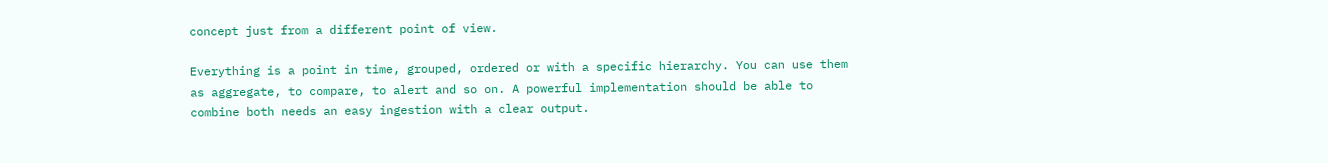concept just from a different point of view.

Everything is a point in time, grouped, ordered or with a specific hierarchy. You can use them as aggregate, to compare, to alert and so on. A powerful implementation should be able to combine both needs an easy ingestion with a clear output.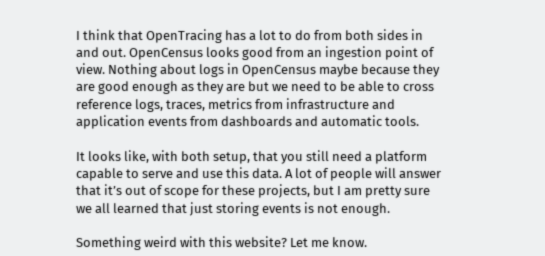I think that OpenTracing has a lot to do from both sides in and out. OpenCensus looks good from an ingestion point of view. Nothing about logs in OpenCensus maybe because they are good enough as they are but we need to be able to cross reference logs, traces, metrics from infrastructure and application events from dashboards and automatic tools.

It looks like, with both setup, that you still need a platform capable to serve and use this data. A lot of people will answer that it’s out of scope for these projects, but I am pretty sure we all learned that just storing events is not enough.

Something weird with this website? Let me know.